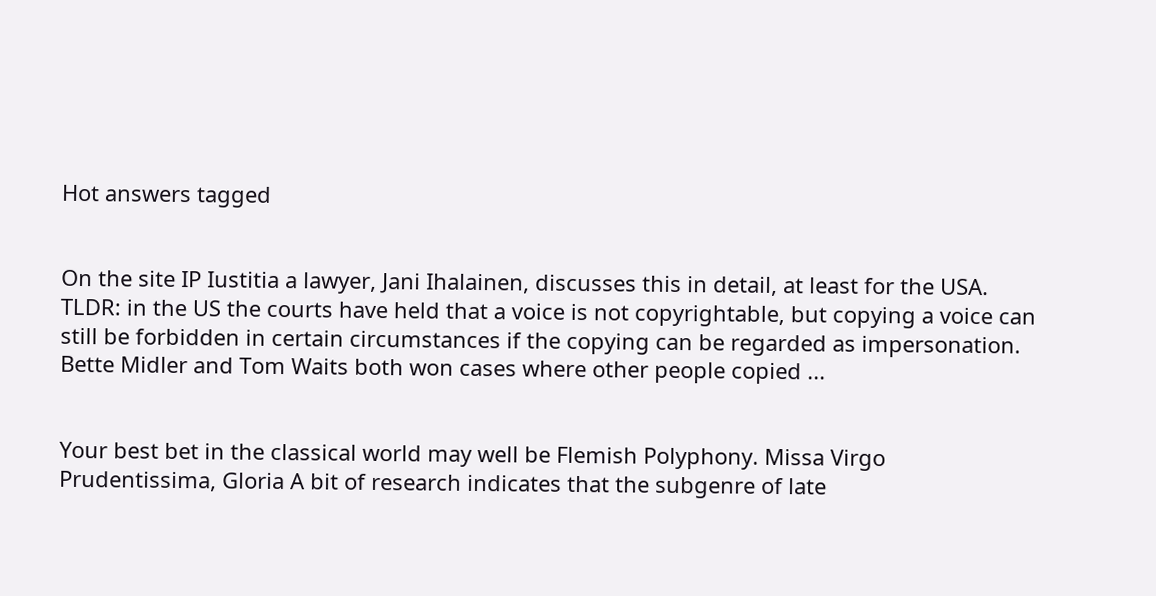Hot answers tagged


On the site IP Iustitia a lawyer, Jani Ihalainen, discusses this in detail, at least for the USA. TLDR: in the US the courts have held that a voice is not copyrightable, but copying a voice can still be forbidden in certain circumstances if the copying can be regarded as impersonation. Bette Midler and Tom Waits both won cases where other people copied ...


Your best bet in the classical world may well be Flemish Polyphony. Missa Virgo Prudentissima, Gloria A bit of research indicates that the subgenre of late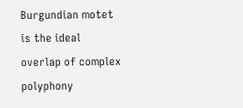Burgundian motet is the ideal overlap of complex polyphony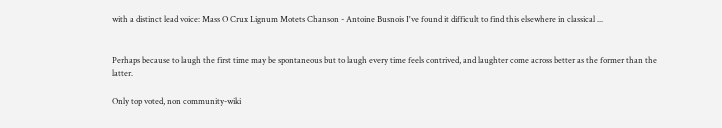with a distinct lead voice: Mass O Crux Lignum Motets Chanson - Antoine Busnois I've found it difficult to find this elsewhere in classical ...


Perhaps because to laugh the first time may be spontaneous but to laugh every time feels contrived, and laughter come across better as the former than the latter.

Only top voted, non community-wiki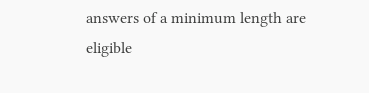answers of a minimum length are eligible